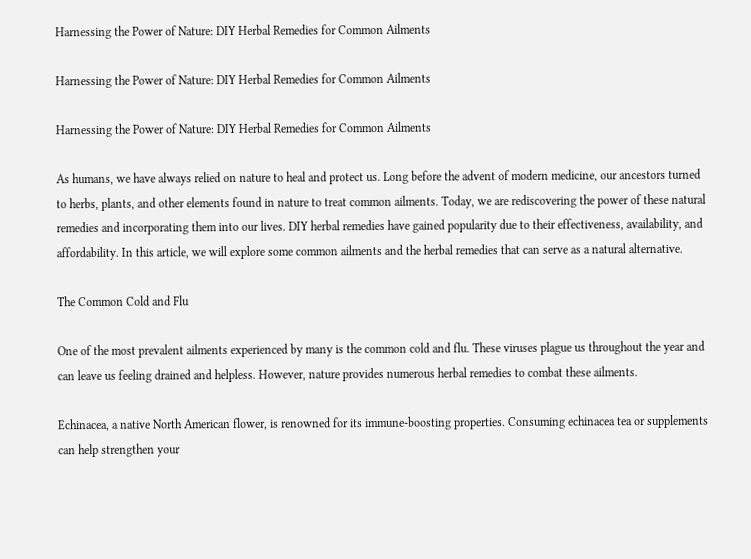Harnessing the Power of Nature: DIY Herbal Remedies for Common Ailments

Harnessing the Power of Nature: DIY Herbal Remedies for Common Ailments

Harnessing the Power of Nature: DIY Herbal Remedies for Common Ailments

As humans, we have always relied on nature to heal and protect us. Long before the advent of modern medicine, our ancestors turned to herbs, plants, and other elements found in nature to treat common ailments. Today, we are rediscovering the power of these natural remedies and incorporating them into our lives. DIY herbal remedies have gained popularity due to their effectiveness, availability, and affordability. In this article, we will explore some common ailments and the herbal remedies that can serve as a natural alternative.

The Common Cold and Flu

One of the most prevalent ailments experienced by many is the common cold and flu. These viruses plague us throughout the year and can leave us feeling drained and helpless. However, nature provides numerous herbal remedies to combat these ailments.

Echinacea, a native North American flower, is renowned for its immune-boosting properties. Consuming echinacea tea or supplements can help strengthen your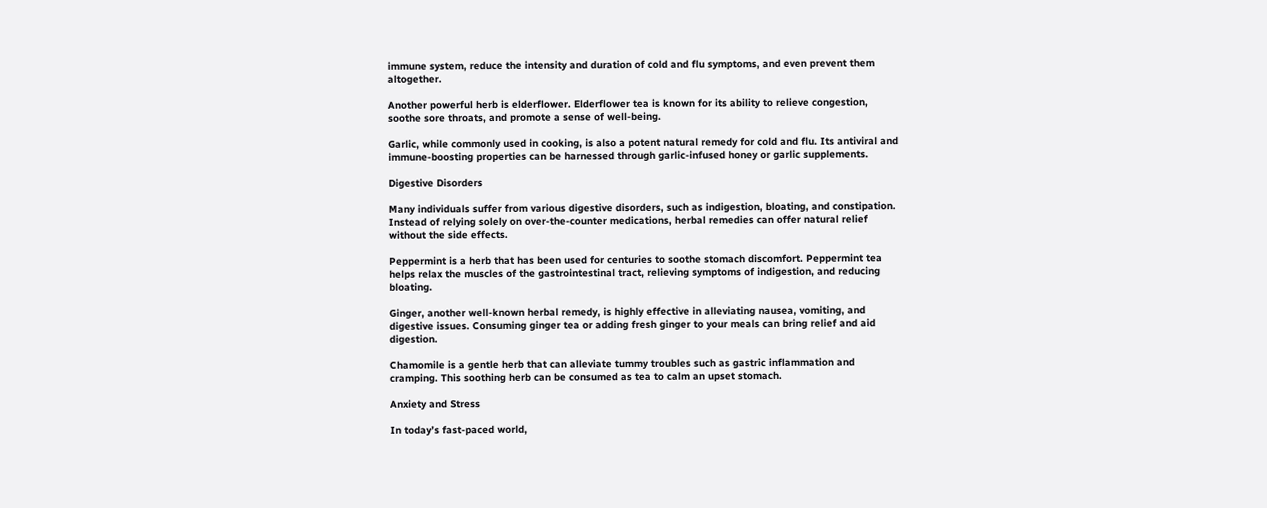immune system, reduce the intensity and duration of cold and flu symptoms, and even prevent them altogether.

Another powerful herb is elderflower. Elderflower tea is known for its ability to relieve congestion, soothe sore throats, and promote a sense of well-being.

Garlic, while commonly used in cooking, is also a potent natural remedy for cold and flu. Its antiviral and immune-boosting properties can be harnessed through garlic-infused honey or garlic supplements.

Digestive Disorders

Many individuals suffer from various digestive disorders, such as indigestion, bloating, and constipation. Instead of relying solely on over-the-counter medications, herbal remedies can offer natural relief without the side effects.

Peppermint is a herb that has been used for centuries to soothe stomach discomfort. Peppermint tea helps relax the muscles of the gastrointestinal tract, relieving symptoms of indigestion, and reducing bloating.

Ginger, another well-known herbal remedy, is highly effective in alleviating nausea, vomiting, and digestive issues. Consuming ginger tea or adding fresh ginger to your meals can bring relief and aid digestion.

Chamomile is a gentle herb that can alleviate tummy troubles such as gastric inflammation and cramping. This soothing herb can be consumed as tea to calm an upset stomach.

Anxiety and Stress

In today’s fast-paced world,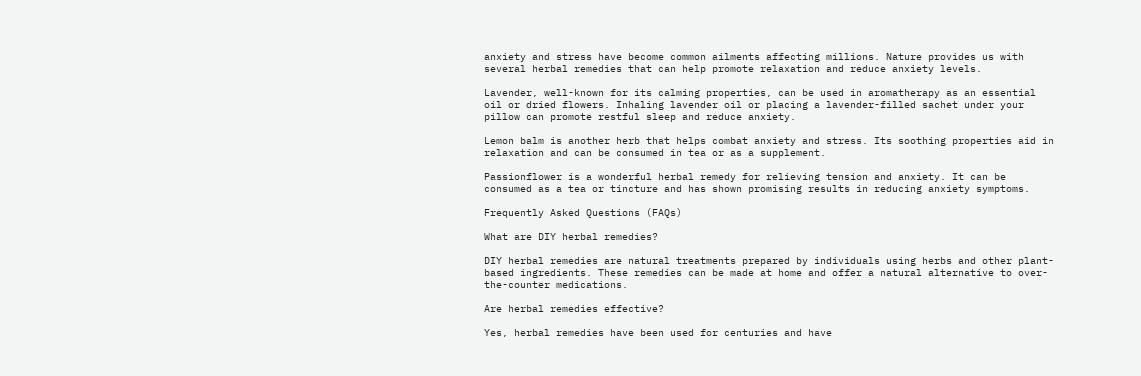anxiety and stress have become common ailments affecting millions. Nature provides us with several herbal remedies that can help promote relaxation and reduce anxiety levels.

Lavender, well-known for its calming properties, can be used in aromatherapy as an essential oil or dried flowers. Inhaling lavender oil or placing a lavender-filled sachet under your pillow can promote restful sleep and reduce anxiety.

Lemon balm is another herb that helps combat anxiety and stress. Its soothing properties aid in relaxation and can be consumed in tea or as a supplement.

Passionflower is a wonderful herbal remedy for relieving tension and anxiety. It can be consumed as a tea or tincture and has shown promising results in reducing anxiety symptoms.

Frequently Asked Questions (FAQs)

What are DIY herbal remedies?

DIY herbal remedies are natural treatments prepared by individuals using herbs and other plant-based ingredients. These remedies can be made at home and offer a natural alternative to over-the-counter medications.

Are herbal remedies effective?

Yes, herbal remedies have been used for centuries and have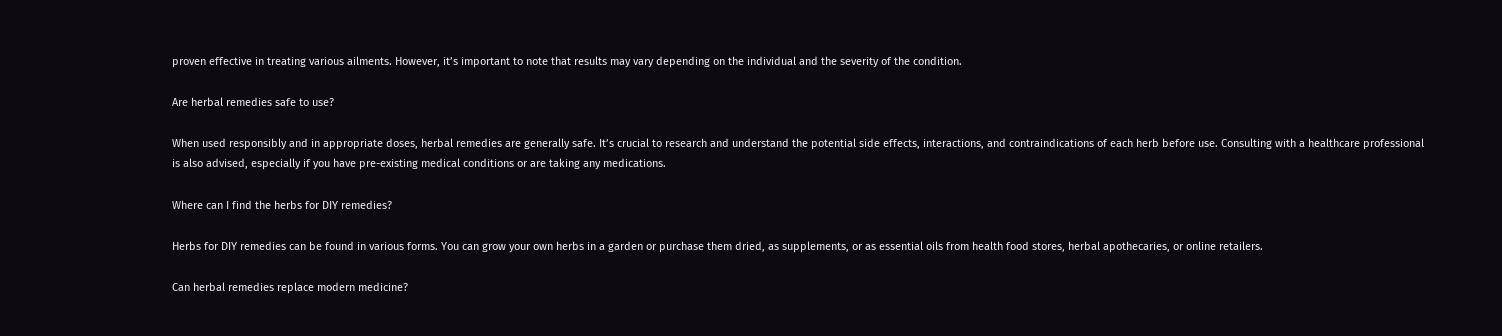proven effective in treating various ailments. However, it’s important to note that results may vary depending on the individual and the severity of the condition.

Are herbal remedies safe to use?

When used responsibly and in appropriate doses, herbal remedies are generally safe. It’s crucial to research and understand the potential side effects, interactions, and contraindications of each herb before use. Consulting with a healthcare professional is also advised, especially if you have pre-existing medical conditions or are taking any medications.

Where can I find the herbs for DIY remedies?

Herbs for DIY remedies can be found in various forms. You can grow your own herbs in a garden or purchase them dried, as supplements, or as essential oils from health food stores, herbal apothecaries, or online retailers.

Can herbal remedies replace modern medicine?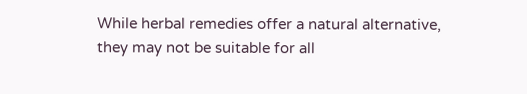While herbal remedies offer a natural alternative, they may not be suitable for all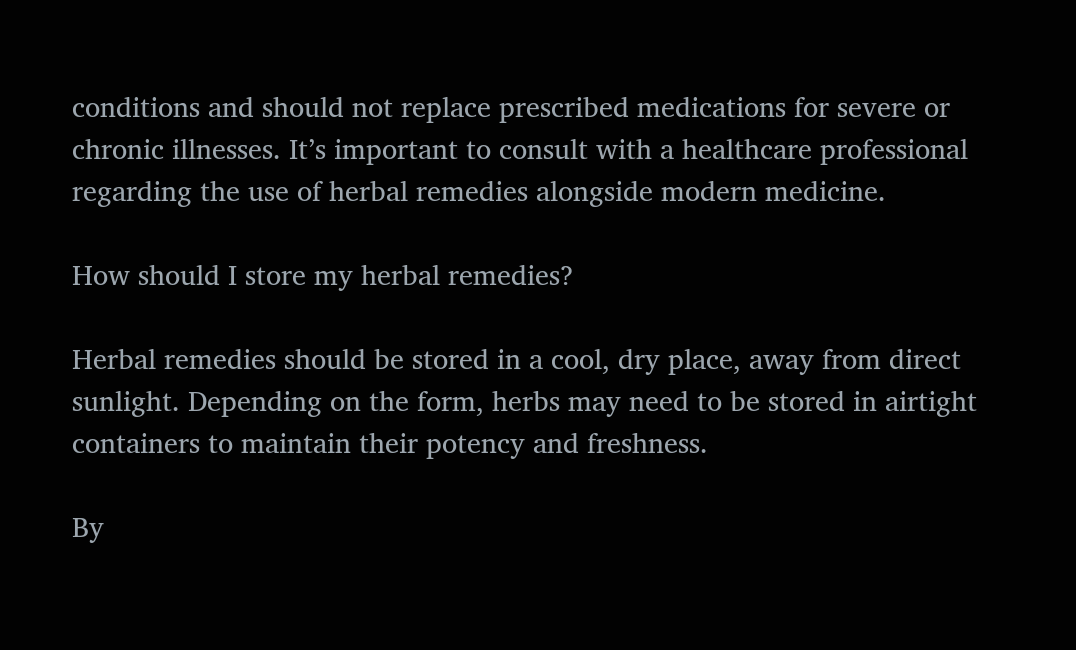conditions and should not replace prescribed medications for severe or chronic illnesses. It’s important to consult with a healthcare professional regarding the use of herbal remedies alongside modern medicine.

How should I store my herbal remedies?

Herbal remedies should be stored in a cool, dry place, away from direct sunlight. Depending on the form, herbs may need to be stored in airtight containers to maintain their potency and freshness.

By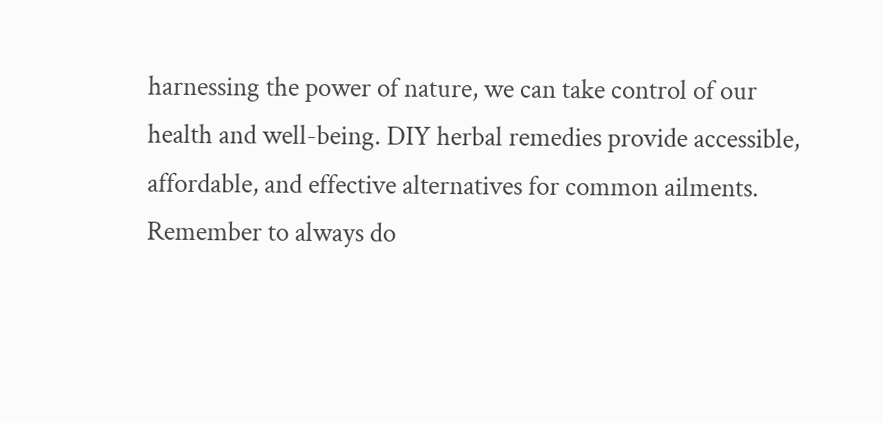harnessing the power of nature, we can take control of our health and well-being. DIY herbal remedies provide accessible, affordable, and effective alternatives for common ailments. Remember to always do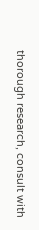thorough research, consult with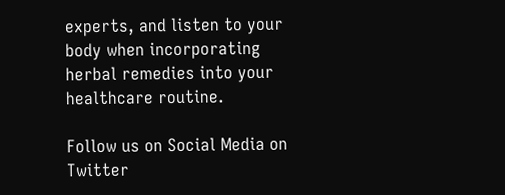experts, and listen to your body when incorporating herbal remedies into your healthcare routine.

Follow us on Social Media on Twitter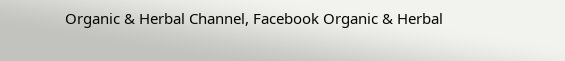Organic & Herbal Channel, Facebook Organic & Herbal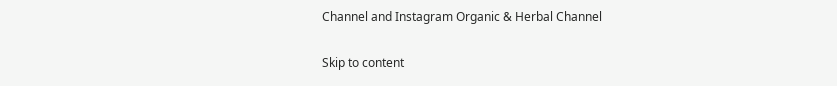Channel and Instagram Organic & Herbal Channel

Skip to content